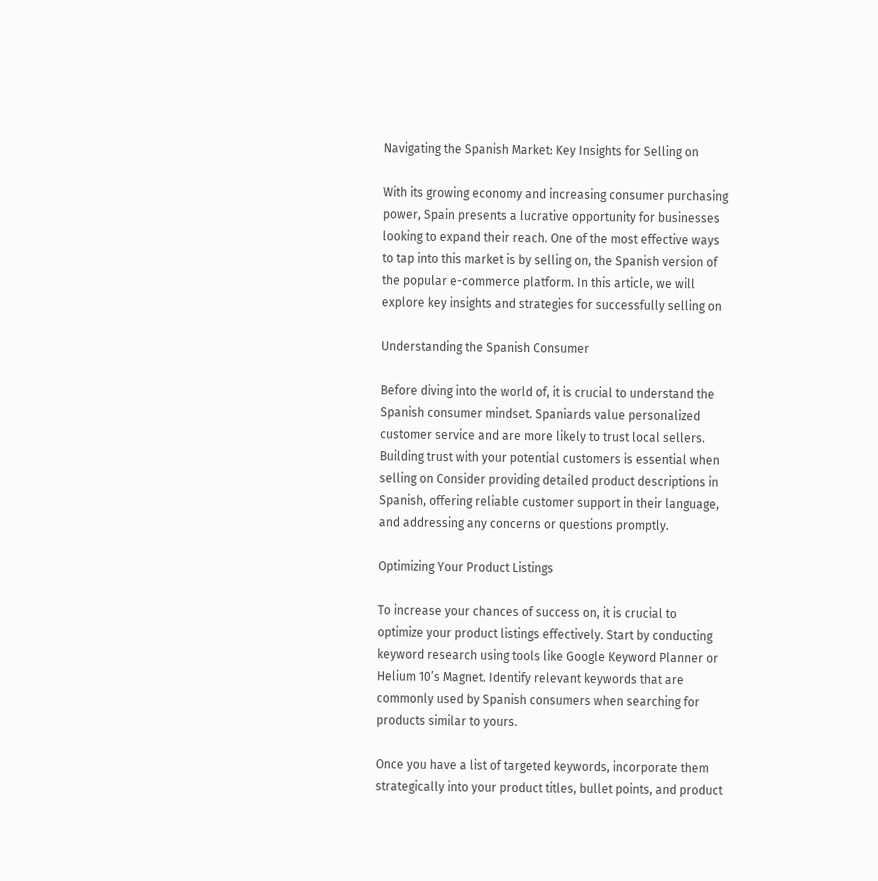Navigating the Spanish Market: Key Insights for Selling on

With its growing economy and increasing consumer purchasing power, Spain presents a lucrative opportunity for businesses looking to expand their reach. One of the most effective ways to tap into this market is by selling on, the Spanish version of the popular e-commerce platform. In this article, we will explore key insights and strategies for successfully selling on

Understanding the Spanish Consumer

Before diving into the world of, it is crucial to understand the Spanish consumer mindset. Spaniards value personalized customer service and are more likely to trust local sellers. Building trust with your potential customers is essential when selling on Consider providing detailed product descriptions in Spanish, offering reliable customer support in their language, and addressing any concerns or questions promptly.

Optimizing Your Product Listings

To increase your chances of success on, it is crucial to optimize your product listings effectively. Start by conducting keyword research using tools like Google Keyword Planner or Helium 10’s Magnet. Identify relevant keywords that are commonly used by Spanish consumers when searching for products similar to yours.

Once you have a list of targeted keywords, incorporate them strategically into your product titles, bullet points, and product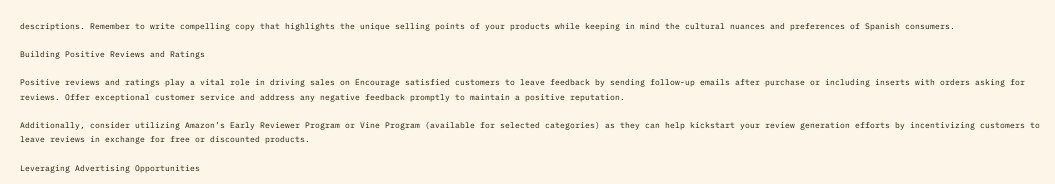descriptions. Remember to write compelling copy that highlights the unique selling points of your products while keeping in mind the cultural nuances and preferences of Spanish consumers.

Building Positive Reviews and Ratings

Positive reviews and ratings play a vital role in driving sales on Encourage satisfied customers to leave feedback by sending follow-up emails after purchase or including inserts with orders asking for reviews. Offer exceptional customer service and address any negative feedback promptly to maintain a positive reputation.

Additionally, consider utilizing Amazon’s Early Reviewer Program or Vine Program (available for selected categories) as they can help kickstart your review generation efforts by incentivizing customers to leave reviews in exchange for free or discounted products.

Leveraging Advertising Opportunities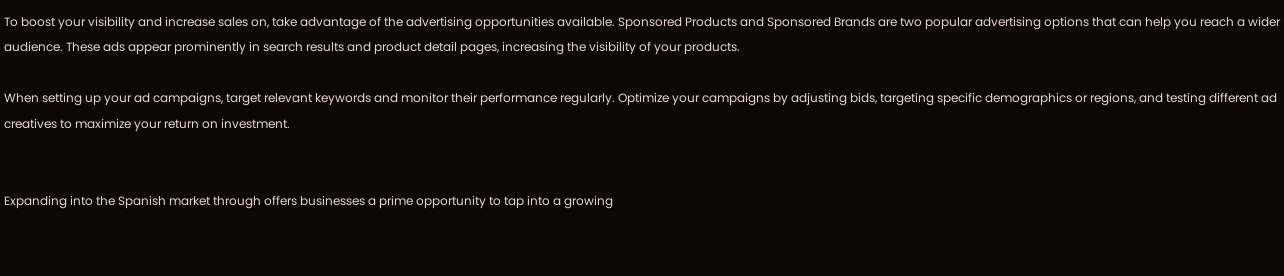To boost your visibility and increase sales on, take advantage of the advertising opportunities available. Sponsored Products and Sponsored Brands are two popular advertising options that can help you reach a wider audience. These ads appear prominently in search results and product detail pages, increasing the visibility of your products.

When setting up your ad campaigns, target relevant keywords and monitor their performance regularly. Optimize your campaigns by adjusting bids, targeting specific demographics or regions, and testing different ad creatives to maximize your return on investment.


Expanding into the Spanish market through offers businesses a prime opportunity to tap into a growing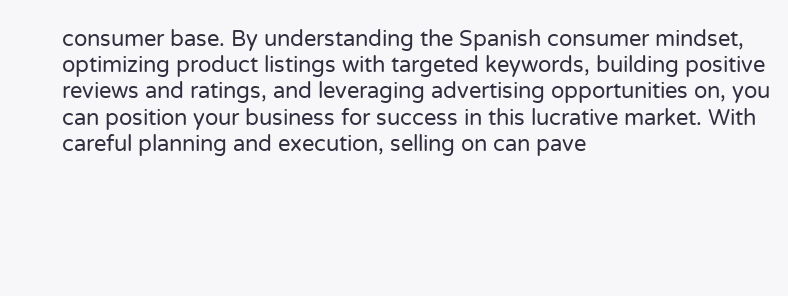consumer base. By understanding the Spanish consumer mindset, optimizing product listings with targeted keywords, building positive reviews and ratings, and leveraging advertising opportunities on, you can position your business for success in this lucrative market. With careful planning and execution, selling on can pave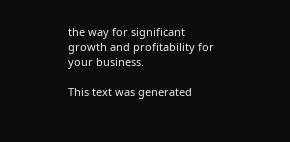the way for significant growth and profitability for your business.

This text was generated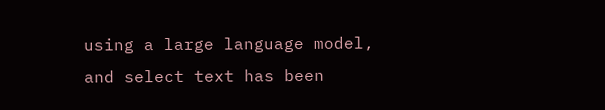using a large language model, and select text has been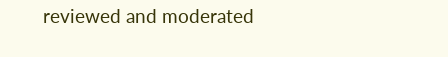reviewed and moderated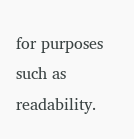for purposes such as readability.